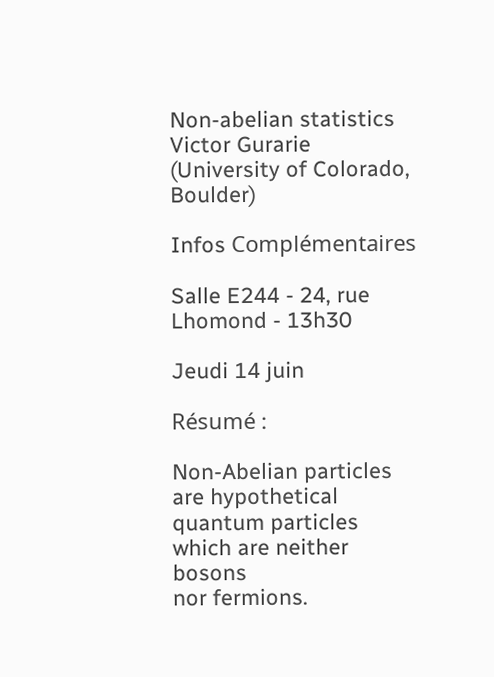Non-abelian statistics
Victor Gurarie (University of Colorado, Boulder)

Infos Complémentaires

Salle E244 - 24, rue Lhomond - 13h30

Jeudi 14 juin

Résumé :

Non-Abelian particles are hypothetical quantum particles which are neither bosons
nor fermions.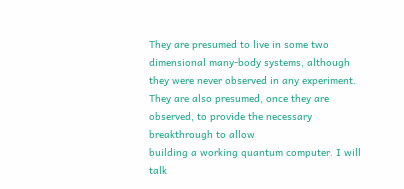They are presumed to live in some two dimensional many-body systems, although they were never observed in any experiment. They are also presumed, once they are observed, to provide the necessary breakthrough to allow
building a working quantum computer. I will talk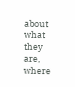about what they are, where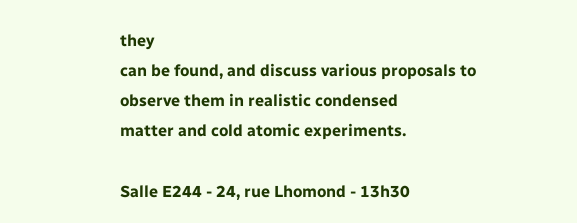they
can be found, and discuss various proposals to observe them in realistic condensed
matter and cold atomic experiments.

Salle E244 - 24, rue Lhomond - 13h30